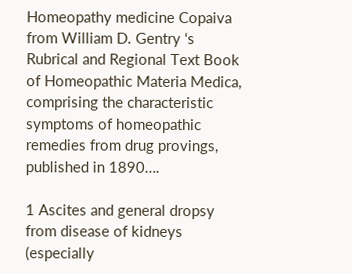Homeopathy medicine Copaiva from William D. Gentry ‘s Rubrical and Regional Text Book of Homeopathic Materia Medica, comprising the characteristic symptoms of homeopathic remedies from drug provings, published in 1890….

1 Ascites and general dropsy from disease of kidneys (especially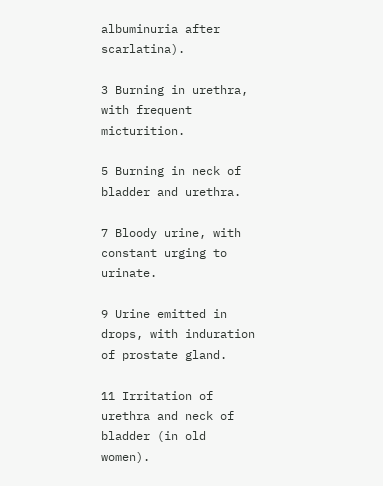albuminuria after scarlatina).

3 Burning in urethra, with frequent micturition.

5 Burning in neck of bladder and urethra.

7 Bloody urine, with constant urging to urinate.

9 Urine emitted in drops, with induration of prostate gland.

11 Irritation of urethra and neck of bladder (in old women).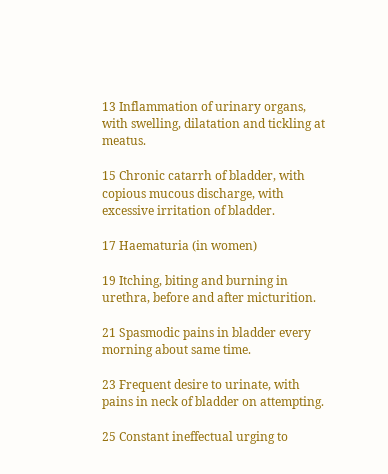13 Inflammation of urinary organs, with swelling, dilatation and tickling at meatus.

15 Chronic catarrh of bladder, with copious mucous discharge, with excessive irritation of bladder.

17 Haematuria (in women)

19 Itching, biting and burning in urethra, before and after micturition.

21 Spasmodic pains in bladder every morning about same time.

23 Frequent desire to urinate, with pains in neck of bladder on attempting.

25 Constant ineffectual urging to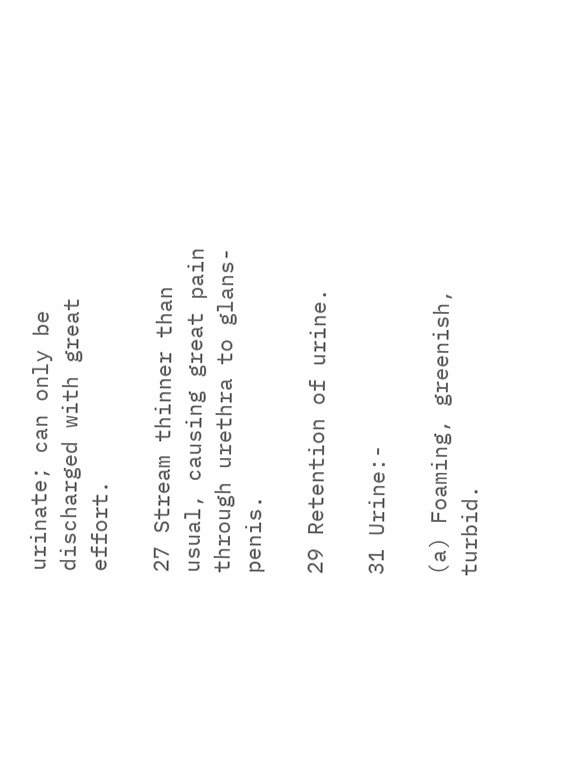urinate; can only be discharged with great effort.

27 Stream thinner than usual, causing great pain through urethra to glans-penis.

29 Retention of urine.

31 Urine:-

(a) Foaming, greenish, turbid.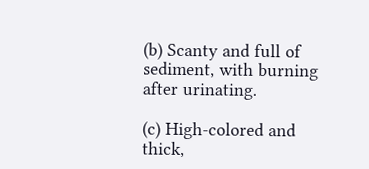(b) Scanty and full of sediment, with burning after urinating.

(c) High-colored and thick,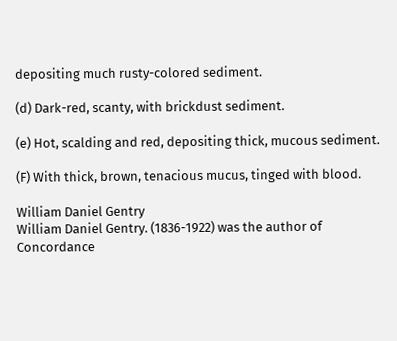depositing much rusty-colored sediment.

(d) Dark-red, scanty, with brickdust sediment.

(e) Hot, scalding and red, depositing thick, mucous sediment.

(F) With thick, brown, tenacious mucus, tinged with blood.

William Daniel Gentry
William Daniel Gentry. (1836-1922) was the author of Concordance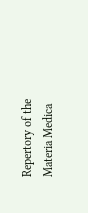Repertory of the Materia Medica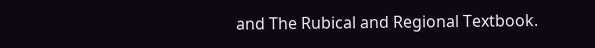and The Rubical and Regional Textbook.